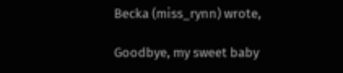Becka (miss_rynn) wrote,

Goodbye, my sweet baby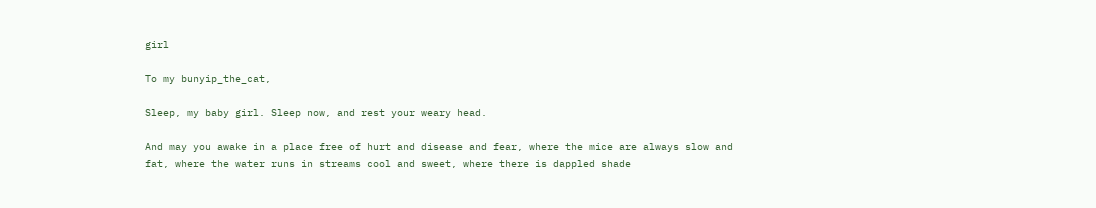girl

To my bunyip_the_cat,

Sleep, my baby girl. Sleep now, and rest your weary head.

And may you awake in a place free of hurt and disease and fear, where the mice are always slow and fat, where the water runs in streams cool and sweet, where there is dappled shade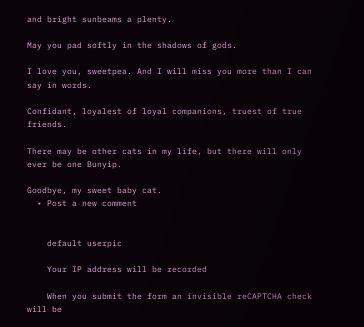and bright sunbeams a plenty.

May you pad softly in the shadows of gods.

I love you, sweetpea. And I will miss you more than I can say in words.

Confidant, loyalest of loyal companions, truest of true friends.

There may be other cats in my life, but there will only ever be one Bunyip.

Goodbye, my sweet baby cat.
  • Post a new comment


    default userpic

    Your IP address will be recorded

    When you submit the form an invisible reCAPTCHA check will be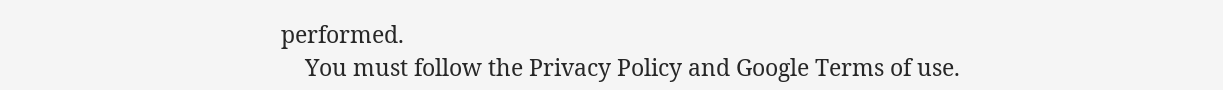performed.
    You must follow the Privacy Policy and Google Terms of use.